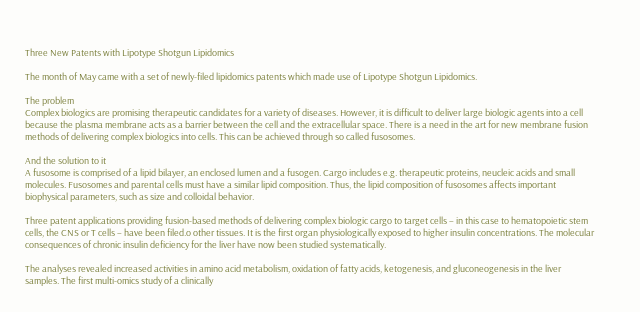Three New Patents with Lipotype Shotgun Lipidomics

The month of May came with a set of newly-filed lipidomics patents which made use of Lipotype Shotgun Lipidomics.

The problem
Complex biologics are promising therapeutic candidates for a variety of diseases. However, it is difficult to deliver large biologic agents into a cell because the plasma membrane acts as a barrier between the cell and the extracellular space. There is a need in the art for new membrane fusion methods of delivering complex biologics into cells. This can be achieved through so called fusosomes.

And the solution to it
A fusosome is comprised of a lipid bilayer, an enclosed lumen and a fusogen. Cargo includes e.g. therapeutic proteins, neucleic acids and small molecules. Fusosomes and parental cells must have a similar lipid composition. Thus, the lipid composition of fusosomes affects important biophysical parameters, such as size and colloidal behavior.

Three patent applications providing fusion-based methods of delivering complex biologic cargo to target cells – in this case to hematopoietic stem cells, the CNS or T cells – have been filed.o other tissues. It is the first organ physiologically exposed to higher insulin concentrations. The molecular consequences of chronic insulin deficiency for the liver have now been studied systematically.

The analyses revealed increased activities in amino acid metabolism, oxidation of fatty acids, ketogenesis, and gluconeogenesis in the liver samples. The first multi-omics study of a clinically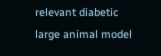relevant diabetic large animal model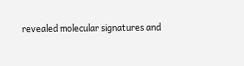revealed molecular signatures and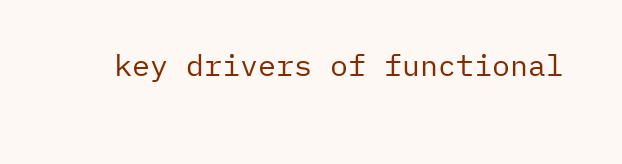key drivers of functional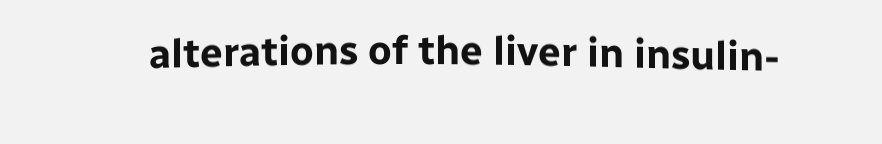alterations of the liver in insulin-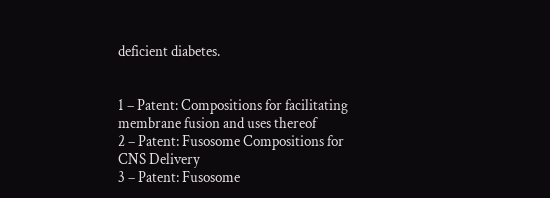deficient diabetes.


1 – Patent: Compositions for facilitating membrane fusion and uses thereof
2 – Patent: Fusosome Compositions for CNS Delivery
3 – Patent: Fusosome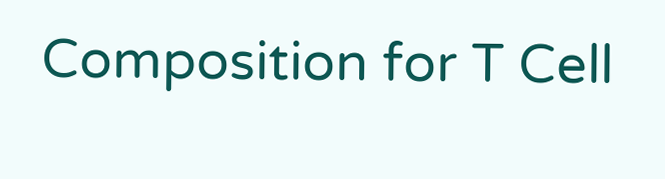Composition for T Cell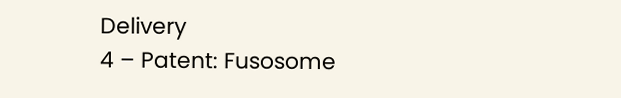Delivery
4 – Patent: Fusosome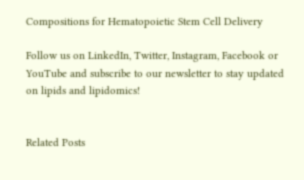Compositions for Hematopoietic Stem Cell Delivery

Follow us on LinkedIn, Twitter, Instagram, Facebook or YouTube and subscribe to our newsletter to stay updated on lipids and lipidomics!


Related Posts